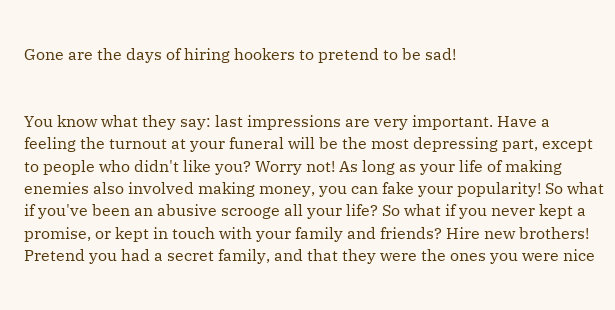Gone are the days of hiring hookers to pretend to be sad!


You know what they say: last impressions are very important. Have a feeling the turnout at your funeral will be the most depressing part, except to people who didn't like you? Worry not! As long as your life of making enemies also involved making money, you can fake your popularity! So what if you've been an abusive scrooge all your life? So what if you never kept a promise, or kept in touch with your family and friends? Hire new brothers! Pretend you had a secret family, and that they were the ones you were nice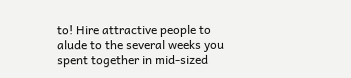to! Hire attractive people to alude to the several weeks you spent together in mid-sized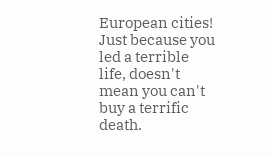European cities! Just because you led a terrible life, doesn't mean you can't buy a terrific death.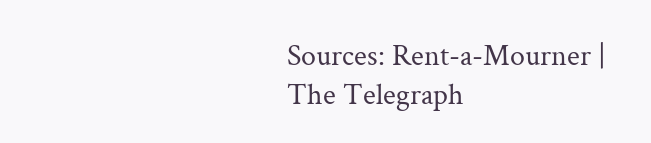Sources: Rent-a-Mourner | The Telegraph